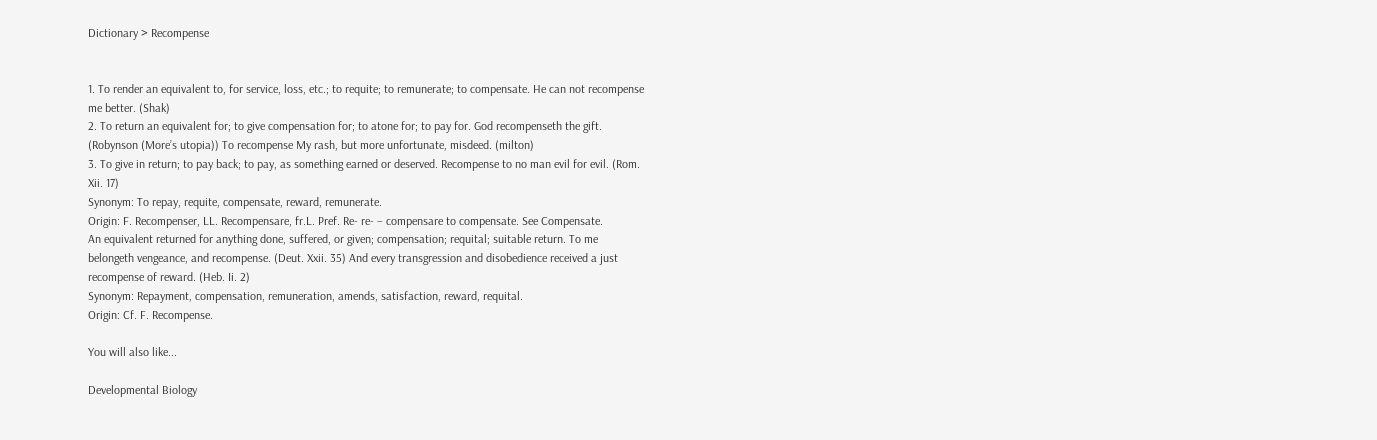Dictionary > Recompense


1. To render an equivalent to, for service, loss, etc.; to requite; to remunerate; to compensate. He can not recompense me better. (Shak)
2. To return an equivalent for; to give compensation for; to atone for; to pay for. God recompenseth the gift. (Robynson (More’s utopia)) To recompense My rash, but more unfortunate, misdeed. (milton)
3. To give in return; to pay back; to pay, as something earned or deserved. Recompense to no man evil for evil. (Rom. Xii. 17)
Synonym: To repay, requite, compensate, reward, remunerate.
Origin: F. Recompenser, LL. Recompensare, fr.L. Pref. Re- re- – compensare to compensate. See Compensate.
An equivalent returned for anything done, suffered, or given; compensation; requital; suitable return. To me belongeth vengeance, and recompense. (Deut. Xxii. 35) And every transgression and disobedience received a just recompense of reward. (Heb. Ii. 2)
Synonym: Repayment, compensation, remuneration, amends, satisfaction, reward, requital.
Origin: Cf. F. Recompense.

You will also like...

Developmental Biology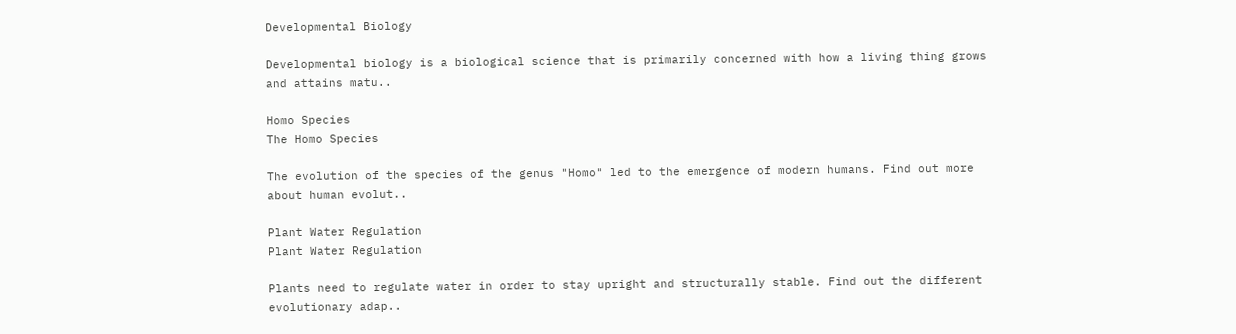Developmental Biology

Developmental biology is a biological science that is primarily concerned with how a living thing grows and attains matu..

Homo Species
The Homo Species

The evolution of the species of the genus "Homo" led to the emergence of modern humans. Find out more about human evolut..

Plant Water Regulation
Plant Water Regulation

Plants need to regulate water in order to stay upright and structurally stable. Find out the different evolutionary adap..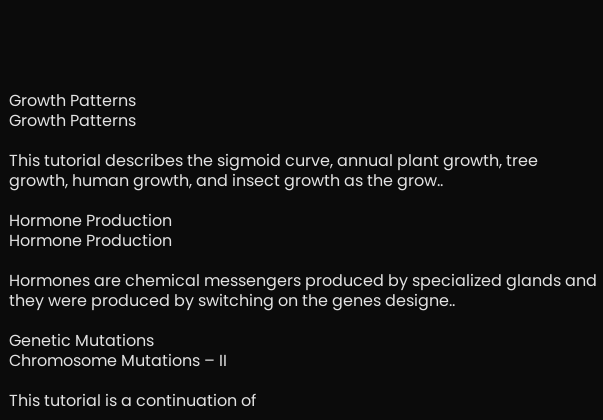Growth Patterns
Growth Patterns

This tutorial describes the sigmoid curve, annual plant growth, tree growth, human growth, and insect growth as the grow..

Hormone Production
Hormone Production

Hormones are chemical messengers produced by specialized glands and they were produced by switching on the genes designe..

Genetic Mutations
Chromosome Mutations – II

This tutorial is a continuation of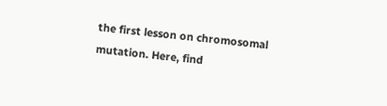the first lesson on chromosomal mutation. Here, find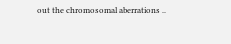out the chromosomal aberrations ..